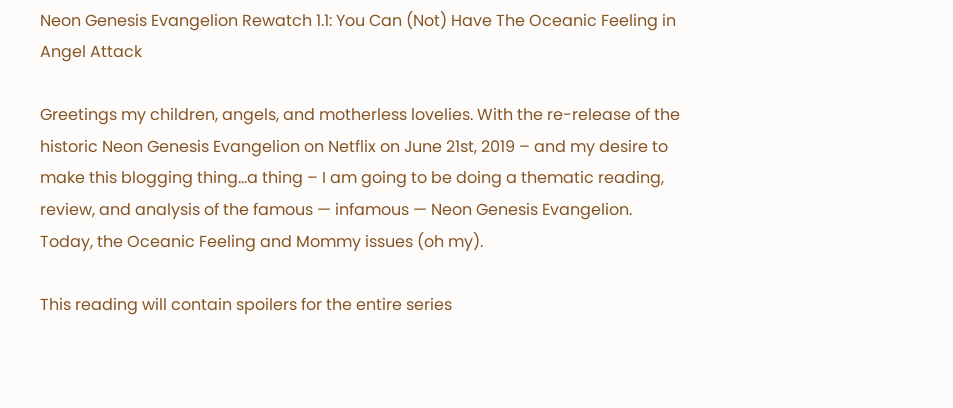Neon Genesis Evangelion Rewatch 1.1: You Can (Not) Have The Oceanic Feeling in Angel Attack

Greetings my children, angels, and motherless lovelies. With the re-release of the historic Neon Genesis Evangelion on Netflix on June 21st, 2019 – and my desire to make this blogging thing…a thing – I am going to be doing a thematic reading, review, and analysis of the famous — infamous — Neon Genesis Evangelion. Today, the Oceanic Feeling and Mommy issues (oh my).

This reading will contain spoilers for the entire series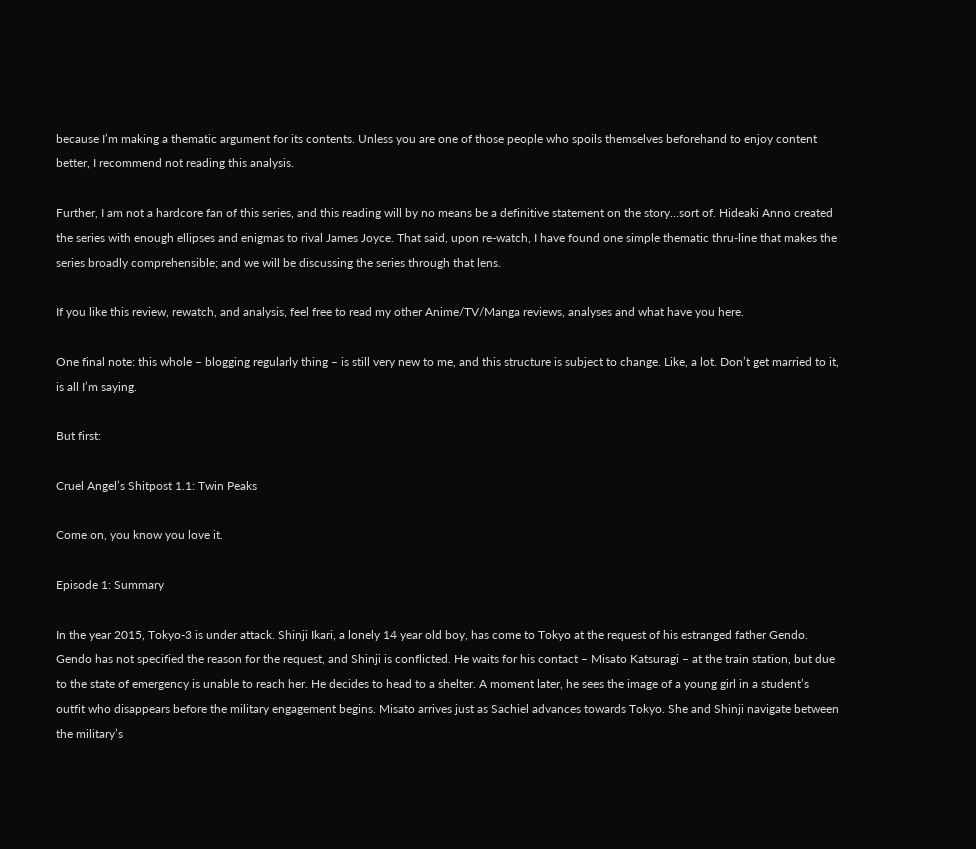because I’m making a thematic argument for its contents. Unless you are one of those people who spoils themselves beforehand to enjoy content better, I recommend not reading this analysis.

Further, I am not a hardcore fan of this series, and this reading will by no means be a definitive statement on the story…sort of. Hideaki Anno created the series with enough ellipses and enigmas to rival James Joyce. That said, upon re-watch, I have found one simple thematic thru-line that makes the series broadly comprehensible; and we will be discussing the series through that lens.

If you like this review, rewatch, and analysis, feel free to read my other Anime/TV/Manga reviews, analyses and what have you here.

One final note: this whole – blogging regularly thing – is still very new to me, and this structure is subject to change. Like, a lot. Don’t get married to it, is all I’m saying.

But first:

Cruel Angel’s Shitpost 1.1: Twin Peaks

Come on, you know you love it.

Episode 1: Summary

In the year 2015, Tokyo-3 is under attack. Shinji Ikari, a lonely 14 year old boy, has come to Tokyo at the request of his estranged father Gendo. Gendo has not specified the reason for the request, and Shinji is conflicted. He waits for his contact – Misato Katsuragi – at the train station, but due to the state of emergency is unable to reach her. He decides to head to a shelter. A moment later, he sees the image of a young girl in a student’s outfit who disappears before the military engagement begins. Misato arrives just as Sachiel advances towards Tokyo. She and Shinji navigate between the military’s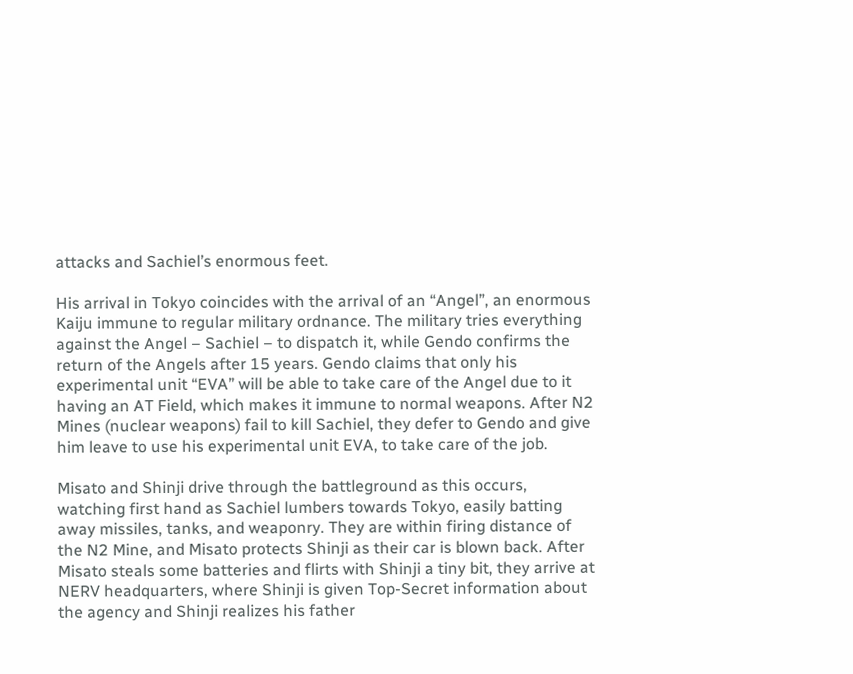attacks and Sachiel’s enormous feet.

His arrival in Tokyo coincides with the arrival of an “Angel”, an enormous Kaiju immune to regular military ordnance. The military tries everything against the Angel – Sachiel – to dispatch it, while Gendo confirms the return of the Angels after 15 years. Gendo claims that only his experimental unit “EVA” will be able to take care of the Angel due to it having an AT Field, which makes it immune to normal weapons. After N2 Mines (nuclear weapons) fail to kill Sachiel, they defer to Gendo and give him leave to use his experimental unit EVA, to take care of the job.

Misato and Shinji drive through the battleground as this occurs, watching first hand as Sachiel lumbers towards Tokyo, easily batting away missiles, tanks, and weaponry. They are within firing distance of the N2 Mine, and Misato protects Shinji as their car is blown back. After Misato steals some batteries and flirts with Shinji a tiny bit, they arrive at NERV headquarters, where Shinji is given Top-Secret information about the agency and Shinji realizes his father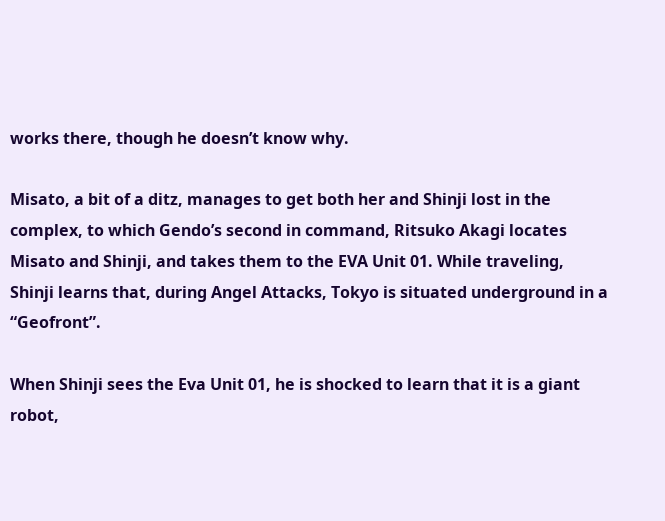works there, though he doesn’t know why.

Misato, a bit of a ditz, manages to get both her and Shinji lost in the complex, to which Gendo’s second in command, Ritsuko Akagi locates Misato and Shinji, and takes them to the EVA Unit 01. While traveling, Shinji learns that, during Angel Attacks, Tokyo is situated underground in a “Geofront”.

When Shinji sees the Eva Unit 01, he is shocked to learn that it is a giant robot,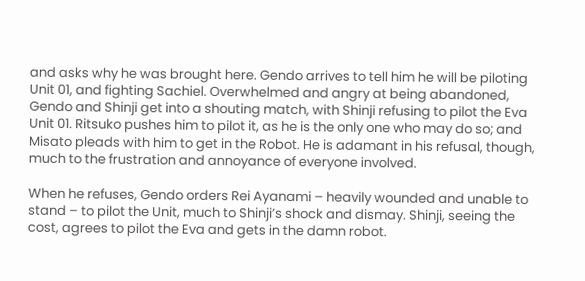and asks why he was brought here. Gendo arrives to tell him he will be piloting Unit 01, and fighting Sachiel. Overwhelmed and angry at being abandoned, Gendo and Shinji get into a shouting match, with Shinji refusing to pilot the Eva Unit 01. Ritsuko pushes him to pilot it, as he is the only one who may do so; and Misato pleads with him to get in the Robot. He is adamant in his refusal, though, much to the frustration and annoyance of everyone involved.

When he refuses, Gendo orders Rei Ayanami – heavily wounded and unable to stand – to pilot the Unit, much to Shinji’s shock and dismay. Shinji, seeing the cost, agrees to pilot the Eva and gets in the damn robot.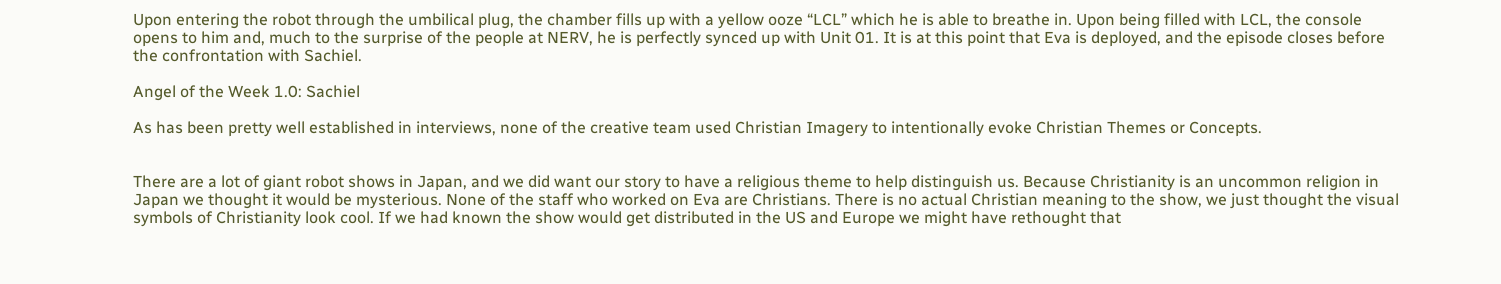Upon entering the robot through the umbilical plug, the chamber fills up with a yellow ooze “LCL” which he is able to breathe in. Upon being filled with LCL, the console opens to him and, much to the surprise of the people at NERV, he is perfectly synced up with Unit 01. It is at this point that Eva is deployed, and the episode closes before the confrontation with Sachiel.

Angel of the Week 1.0: Sachiel

As has been pretty well established in interviews, none of the creative team used Christian Imagery to intentionally evoke Christian Themes or Concepts.


There are a lot of giant robot shows in Japan, and we did want our story to have a religious theme to help distinguish us. Because Christianity is an uncommon religion in Japan we thought it would be mysterious. None of the staff who worked on Eva are Christians. There is no actual Christian meaning to the show, we just thought the visual symbols of Christianity look cool. If we had known the show would get distributed in the US and Europe we might have rethought that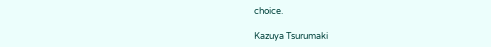choice.

Kazuya Tsurumaki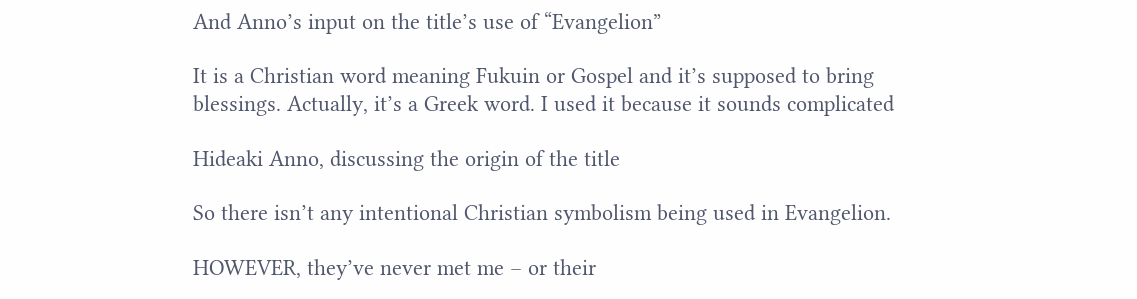And Anno’s input on the title’s use of “Evangelion”

It is a Christian word meaning Fukuin or Gospel and it’s supposed to bring blessings. Actually, it’s a Greek word. I used it because it sounds complicated

Hideaki Anno, discussing the origin of the title

So there isn’t any intentional Christian symbolism being used in Evangelion.

HOWEVER, they’ve never met me – or their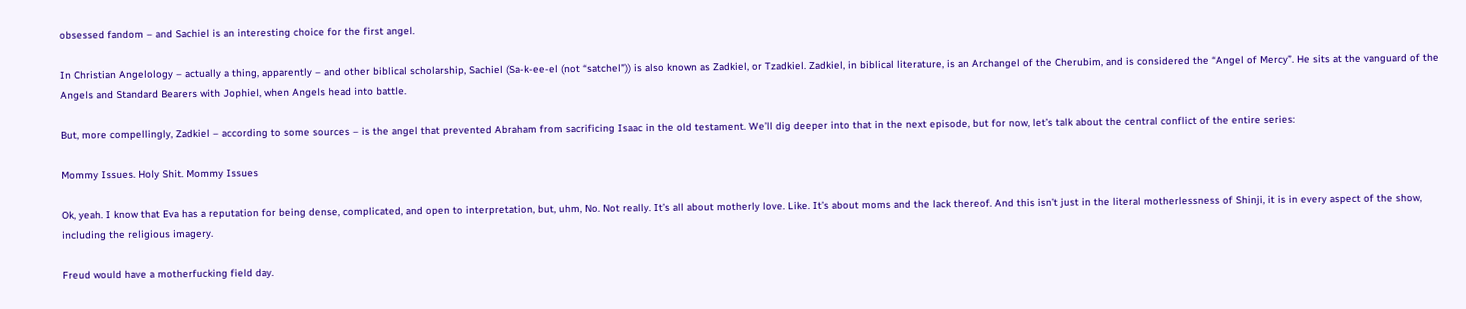obsessed fandom – and Sachiel is an interesting choice for the first angel.

In Christian Angelology – actually a thing, apparently – and other biblical scholarship, Sachiel (Sa-k-ee-el (not “satchel”)) is also known as Zadkiel, or Tzadkiel. Zadkiel, in biblical literature, is an Archangel of the Cherubim, and is considered the “Angel of Mercy”. He sits at the vanguard of the Angels and Standard Bearers with Jophiel, when Angels head into battle.

But, more compellingly, Zadkiel – according to some sources – is the angel that prevented Abraham from sacrificing Isaac in the old testament. We’ll dig deeper into that in the next episode, but for now, let’s talk about the central conflict of the entire series:

Mommy Issues. Holy Shit. Mommy Issues

Ok, yeah. I know that Eva has a reputation for being dense, complicated, and open to interpretation, but, uhm, No. Not really. It’s all about motherly love. Like. It’s about moms and the lack thereof. And this isn’t just in the literal motherlessness of Shinji, it is in every aspect of the show, including the religious imagery.

Freud would have a motherfucking field day.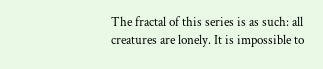The fractal of this series is as such: all creatures are lonely. It is impossible to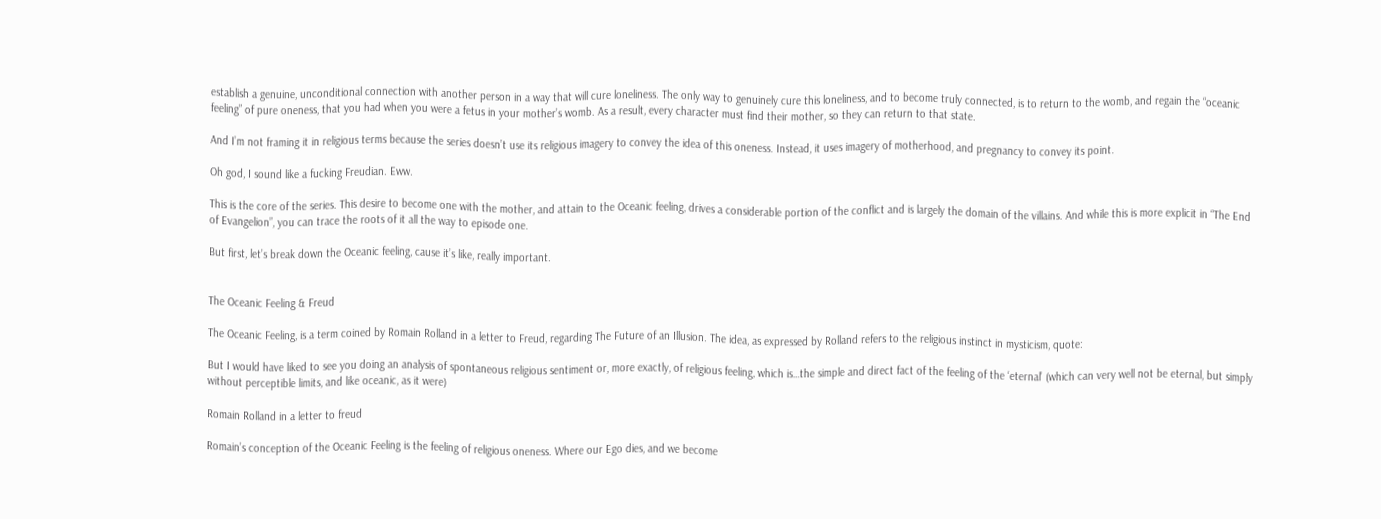establish a genuine, unconditional connection with another person in a way that will cure loneliness. The only way to genuinely cure this loneliness, and to become truly connected, is to return to the womb, and regain the “oceanic feeling” of pure oneness, that you had when you were a fetus in your mother’s womb. As a result, every character must find their mother, so they can return to that state.

And I’m not framing it in religious terms because the series doesn’t use its religious imagery to convey the idea of this oneness. Instead, it uses imagery of motherhood, and pregnancy to convey its point.

Oh god, I sound like a fucking Freudian. Eww.

This is the core of the series. This desire to become one with the mother, and attain to the Oceanic feeling, drives a considerable portion of the conflict and is largely the domain of the villains. And while this is more explicit in “The End of Evangelion”, you can trace the roots of it all the way to episode one.

But first, let’s break down the Oceanic feeling, cause it’s like, really important.


The Oceanic Feeling & Freud

The Oceanic Feeling, is a term coined by Romain Rolland in a letter to Freud, regarding The Future of an Illusion. The idea, as expressed by Rolland refers to the religious instinct in mysticism, quote:

But I would have liked to see you doing an analysis of spontaneous religious sentiment or, more exactly, of religious feeling, which is…the simple and direct fact of the feeling of the ‘eternal’ (which can very well not be eternal, but simply without perceptible limits, and like oceanic, as it were)

Romain Rolland in a letter to freud

Romain’s conception of the Oceanic Feeling is the feeling of religious oneness. Where our Ego dies, and we become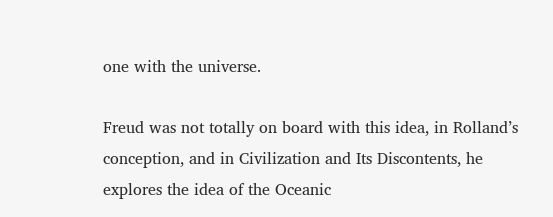one with the universe.

Freud was not totally on board with this idea, in Rolland’s conception, and in Civilization and Its Discontents, he explores the idea of the Oceanic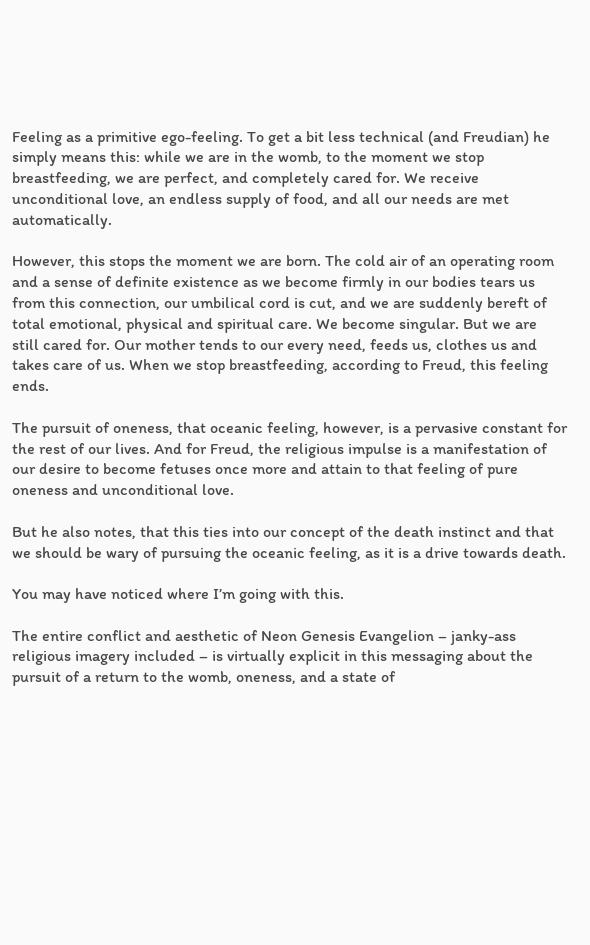Feeling as a primitive ego-feeling. To get a bit less technical (and Freudian) he simply means this: while we are in the womb, to the moment we stop breastfeeding, we are perfect, and completely cared for. We receive unconditional love, an endless supply of food, and all our needs are met automatically.

However, this stops the moment we are born. The cold air of an operating room and a sense of definite existence as we become firmly in our bodies tears us from this connection, our umbilical cord is cut, and we are suddenly bereft of total emotional, physical and spiritual care. We become singular. But we are still cared for. Our mother tends to our every need, feeds us, clothes us and takes care of us. When we stop breastfeeding, according to Freud, this feeling ends.

The pursuit of oneness, that oceanic feeling, however, is a pervasive constant for the rest of our lives. And for Freud, the religious impulse is a manifestation of our desire to become fetuses once more and attain to that feeling of pure oneness and unconditional love.

But he also notes, that this ties into our concept of the death instinct and that we should be wary of pursuing the oceanic feeling, as it is a drive towards death.

You may have noticed where I’m going with this.

The entire conflict and aesthetic of Neon Genesis Evangelion – janky-ass religious imagery included – is virtually explicit in this messaging about the pursuit of a return to the womb, oneness, and a state of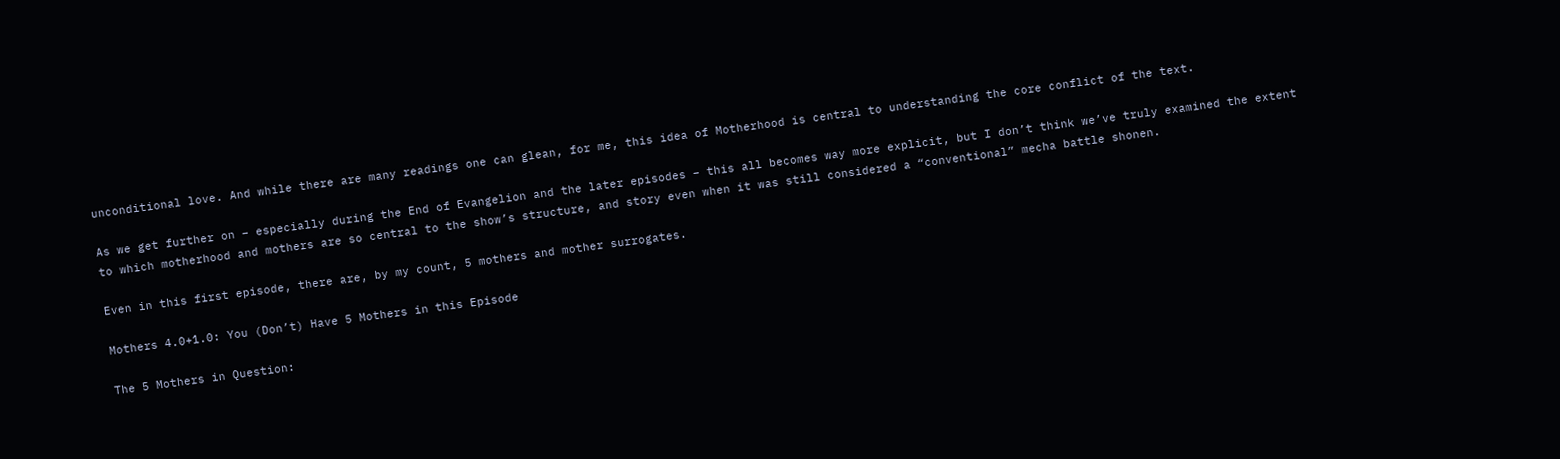unconditional love. And while there are many readings one can glean, for me, this idea of Motherhood is central to understanding the core conflict of the text.

As we get further on – especially during the End of Evangelion and the later episodes – this all becomes way more explicit, but I don’t think we’ve truly examined the extent to which motherhood and mothers are so central to the show’s structure, and story even when it was still considered a “conventional” mecha battle shonen.

Even in this first episode, there are, by my count, 5 mothers and mother surrogates.

Mothers 4.0+1.0: You (Don’t) Have 5 Mothers in this Episode

The 5 Mothers in Question: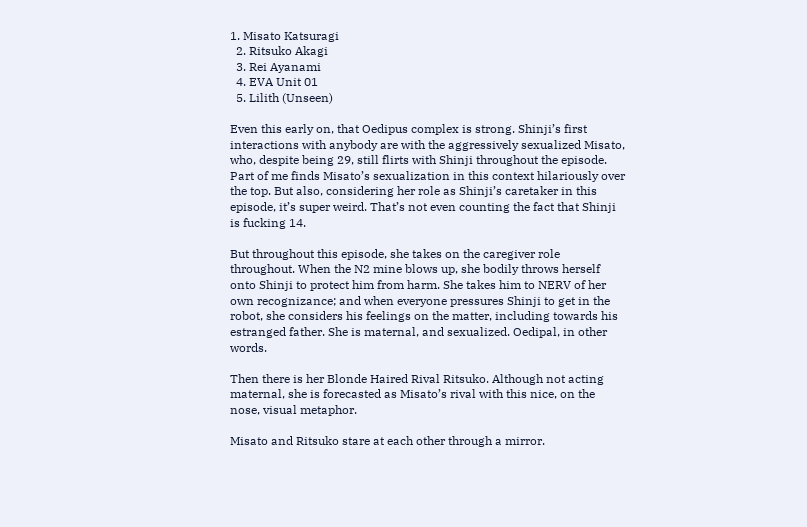1. Misato Katsuragi
  2. Ritsuko Akagi
  3. Rei Ayanami
  4. EVA Unit 01
  5. Lilith (Unseen)

Even this early on, that Oedipus complex is strong. Shinji’s first interactions with anybody are with the aggressively sexualized Misato, who, despite being 29, still flirts with Shinji throughout the episode. Part of me finds Misato’s sexualization in this context hilariously over the top. But also, considering her role as Shinji’s caretaker in this episode, it’s super weird. That’s not even counting the fact that Shinji is fucking 14.

But throughout this episode, she takes on the caregiver role throughout. When the N2 mine blows up, she bodily throws herself onto Shinji to protect him from harm. She takes him to NERV of her own recognizance; and when everyone pressures Shinji to get in the robot, she considers his feelings on the matter, including towards his estranged father. She is maternal, and sexualized. Oedipal, in other words.

Then there is her Blonde Haired Rival Ritsuko. Although not acting maternal, she is forecasted as Misato’s rival with this nice, on the nose, visual metaphor.

Misato and Ritsuko stare at each other through a mirror.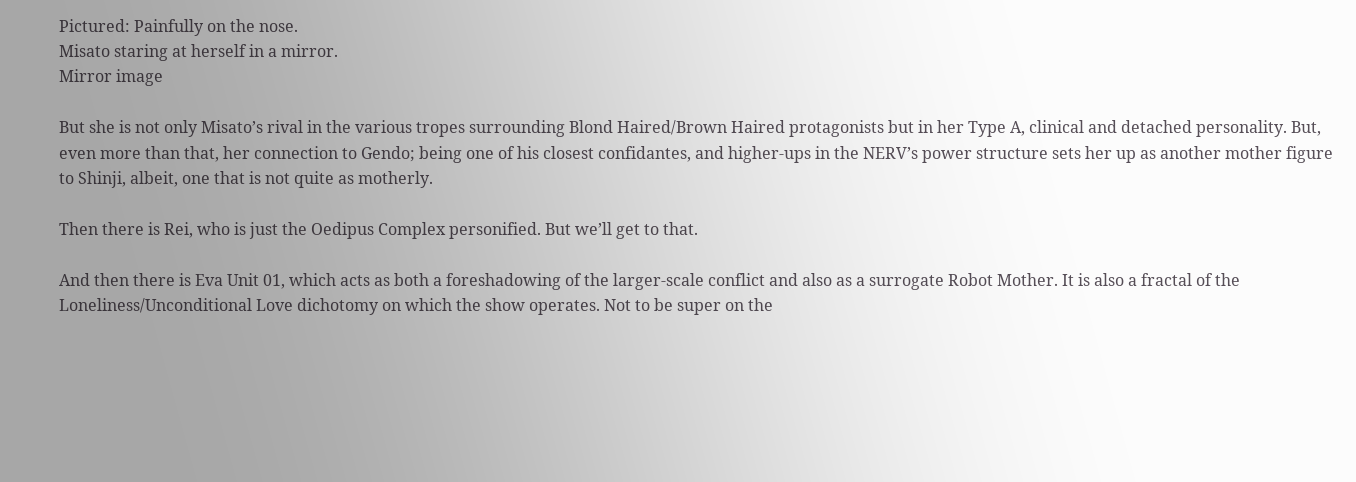Pictured: Painfully on the nose.
Misato staring at herself in a mirror.
Mirror image

But she is not only Misato’s rival in the various tropes surrounding Blond Haired/Brown Haired protagonists but in her Type A, clinical and detached personality. But, even more than that, her connection to Gendo; being one of his closest confidantes, and higher-ups in the NERV’s power structure sets her up as another mother figure to Shinji, albeit, one that is not quite as motherly.

Then there is Rei, who is just the Oedipus Complex personified. But we’ll get to that.

And then there is Eva Unit 01, which acts as both a foreshadowing of the larger-scale conflict and also as a surrogate Robot Mother. It is also a fractal of the Loneliness/Unconditional Love dichotomy on which the show operates. Not to be super on the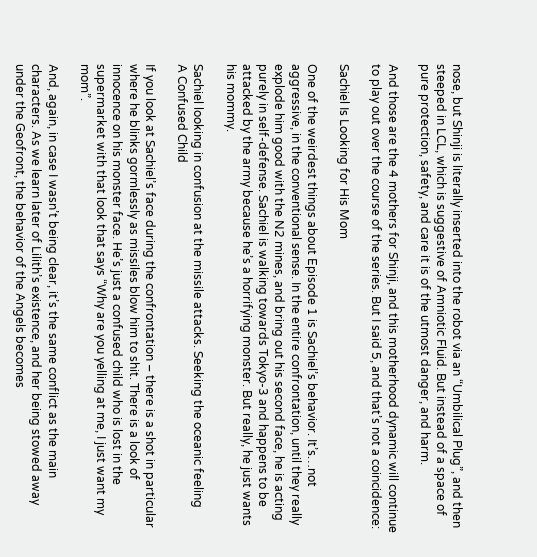nose, but Shinji is literally inserted into the robot via an “Umbilical Plug”, and then steeped in LCL, which is suggestive of Amniotic Fluid. But instead of a space of pure protection, safety, and care it is of the utmost danger, and harm.

And those are the 4 mothers for Shinji, and this motherhood dynamic will continue to play out over the course of the series. But I said 5, and that’s not a coincidence:

Sachiel Is Looking for His Mom

One of the weirdest things about Episode 1 is Sachiel’s behavior. It’s…not aggressive, in the conventional sense. In the entire confrontation, until they really explode him good with the N2 mines, and bring out his second face, he is acting purely in self-defense. Sachiel is walking towards Tokyo-3 and happens to be attacked by the army because he’s a horrifying monster. But really, he just wants his mommy.

Sachiel looking in confusion at the missile attacks. Seeking the oceanic feeling
A Confused Child

If you look at Sachiel’s face during the confrontation – there is a shot in particular where he blinks gormlessly as missiles blow him to shit. There is a look of innocence on his monster face. He’s just a confused child who is lost in the supermarket with that look that says “Why are you yelling at me, I just want my mom”.

And, again, in case I wasn’t being clear, it’s the same conflict as the main characters. As we learn later of Lilith’s existence, and her being stowed away under the Geofront, the behavior of the Angels becomes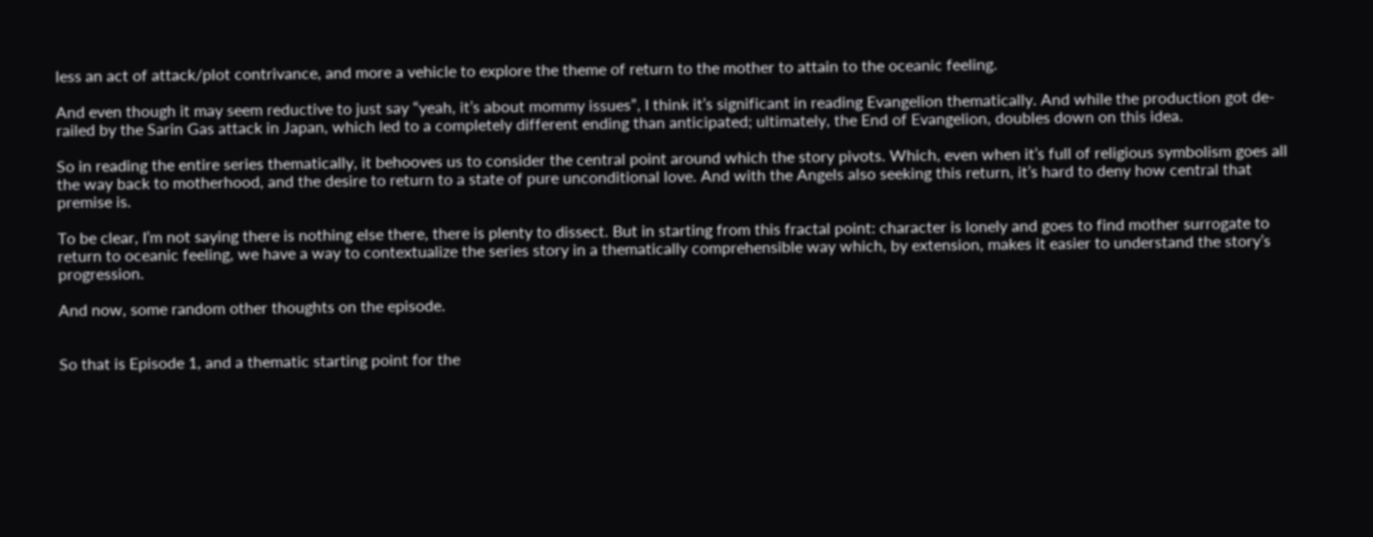less an act of attack/plot contrivance, and more a vehicle to explore the theme of return to the mother to attain to the oceanic feeling.

And even though it may seem reductive to just say “yeah, it’s about mommy issues”, I think it’s significant in reading Evangelion thematically. And while the production got de-railed by the Sarin Gas attack in Japan, which led to a completely different ending than anticipated; ultimately, the End of Evangelion, doubles down on this idea.

So in reading the entire series thematically, it behooves us to consider the central point around which the story pivots. Which, even when it’s full of religious symbolism goes all the way back to motherhood, and the desire to return to a state of pure unconditional love. And with the Angels also seeking this return, it’s hard to deny how central that premise is.

To be clear, I’m not saying there is nothing else there, there is plenty to dissect. But in starting from this fractal point: character is lonely and goes to find mother surrogate to return to oceanic feeling, we have a way to contextualize the series story in a thematically comprehensible way which, by extension, makes it easier to understand the story’s progression.

And now, some random other thoughts on the episode.


So that is Episode 1, and a thematic starting point for the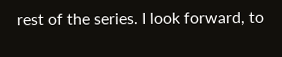rest of the series. I look forward, to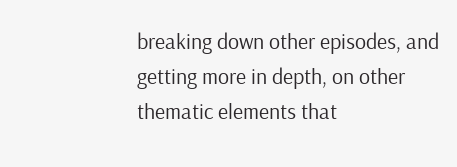breaking down other episodes, and getting more in depth, on other thematic elements that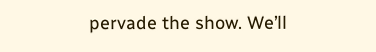pervade the show. We’ll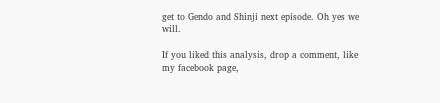get to Gendo and Shinji next episode. Oh yes we will.

If you liked this analysis, drop a comment, like my facebook page,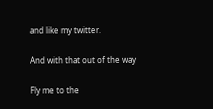and like my twitter.

And with that out of the way

Fly me to the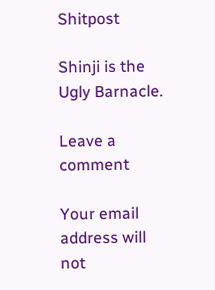Shitpost

Shinji is the Ugly Barnacle.

Leave a comment

Your email address will not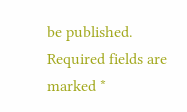be published. Required fields are marked *